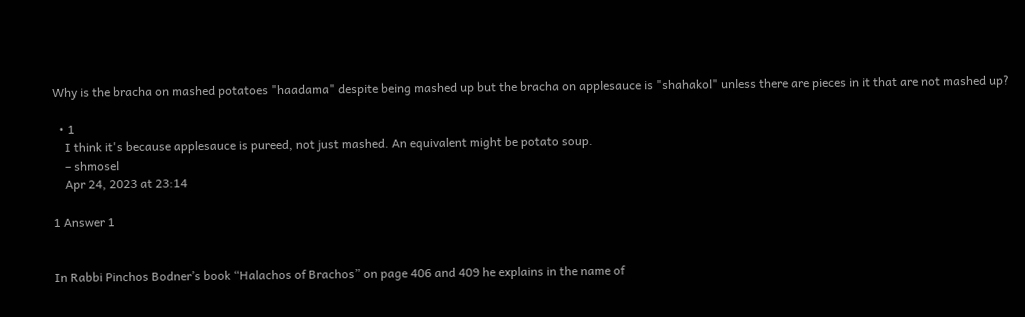Why is the bracha on mashed potatoes "haadama" despite being mashed up but the bracha on applesauce is "shahakol" unless there are pieces in it that are not mashed up?

  • 1
    I think it's because applesauce is pureed, not just mashed. An equivalent might be potato soup.
    – shmosel
    Apr 24, 2023 at 23:14

1 Answer 1


In Rabbi Pinchos Bodner’s book “Halachos of Brachos” on page 406 and 409 he explains in the name of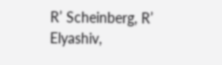R’ Scheinberg, R’ Elyashiv,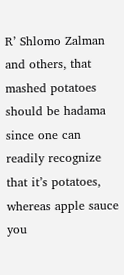R’ Shlomo Zalman and others, that mashed potatoes should be hadama since one can readily recognize that it’s potatoes, whereas apple sauce you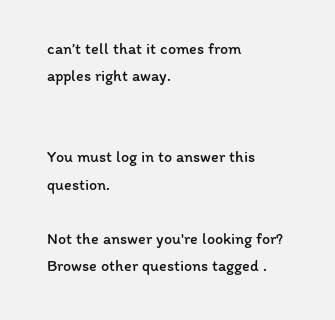can’t tell that it comes from apples right away.


You must log in to answer this question.

Not the answer you're looking for? Browse other questions tagged .